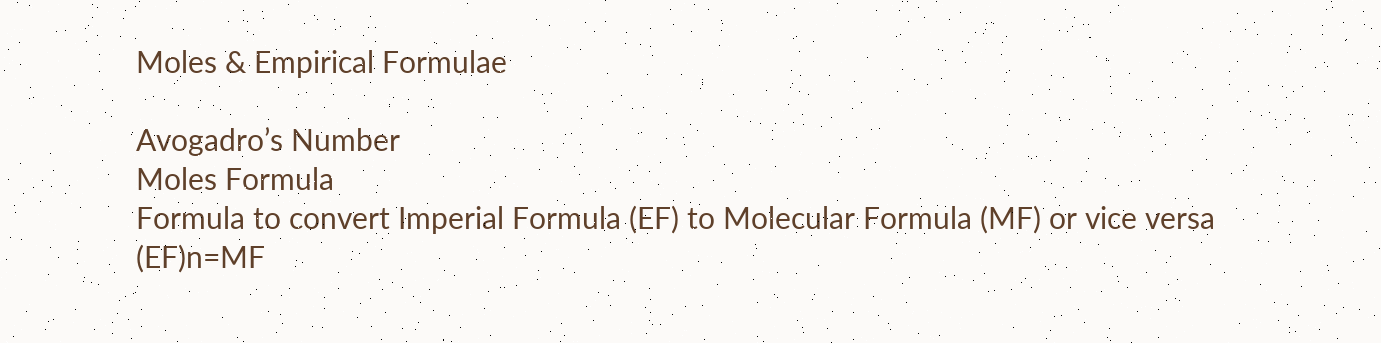Moles & Empirical Formulae

Avogadro’s Number
Moles Formula
Formula to convert Imperial Formula (EF) to Molecular Formula (MF) or vice versa
(EF)n=MF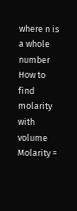where n is a whole number
How to find molarity with volume
Molarity =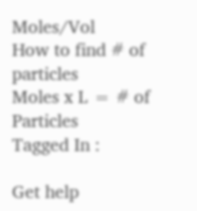Moles/Vol
How to find # of particles
Moles x L = # of Particles
Tagged In :

Get help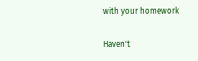with your homework

Haven't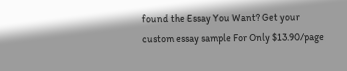found the Essay You Want? Get your custom essay sample For Only $13.90/page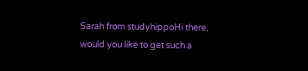Sarah from studyhippoHi there, would you like to get such a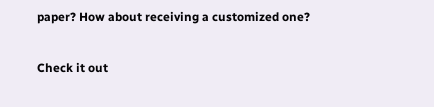paper? How about receiving a customized one?

Check it out